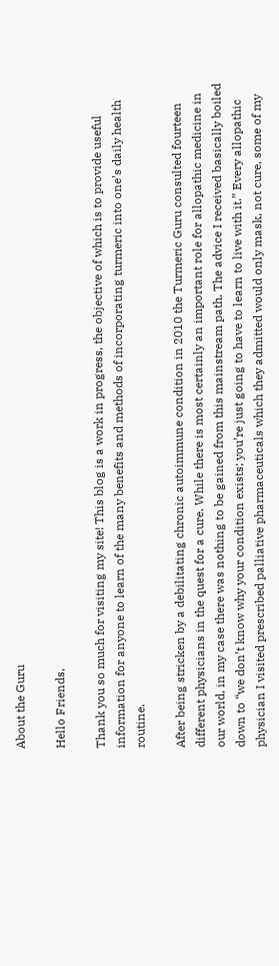About the Guru

Hello Friends,

Thank you so much for visiting my site! This blog is a work in progress, the objective of which is to provide useful information for anyone to learn of the many benefits and methods of incorporating turmeric into one’s daily health routine.

After being stricken by a debilitating chronic autoimmune condition in 2010 the Turmeric Guru consulted fourteen different physicians in the quest for a cure. While there is most certainly an important role for allopathic medicine in our world, in my case there was nothing to be gained from this mainstream path. The advice I received basically boiled down to “we don’t know why your condition exists; you’re just going to have to learn to live with it.” Every allopathic physician I visited prescribed palliative pharmaceuticals which they admitted would only mask, not cure, some of my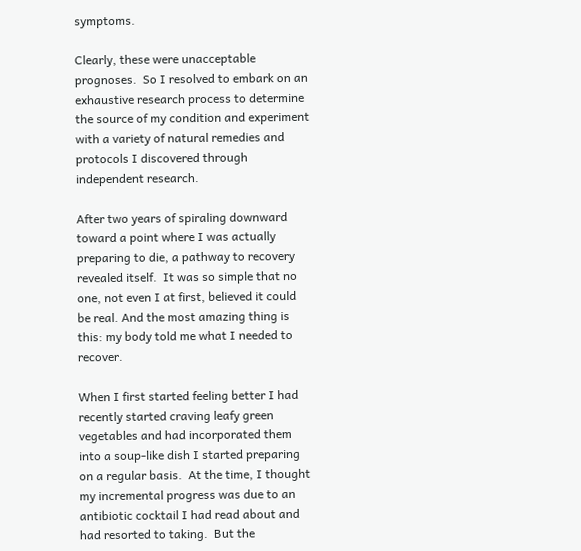symptoms.

Clearly, these were unacceptable prognoses.  So I resolved to embark on an exhaustive research process to determine the source of my condition and experiment with a variety of natural remedies and protocols I discovered through independent research.

After two years of spiraling downward toward a point where I was actually preparing to die, a pathway to recovery revealed itself.  It was so simple that no one, not even I at first, believed it could be real. And the most amazing thing is this: my body told me what I needed to recover.

When I first started feeling better I had recently started craving leafy green vegetables and had incorporated them into a soup-like dish I started preparing on a regular basis.  At the time, I thought my incremental progress was due to an antibiotic cocktail I had read about and had resorted to taking.  But the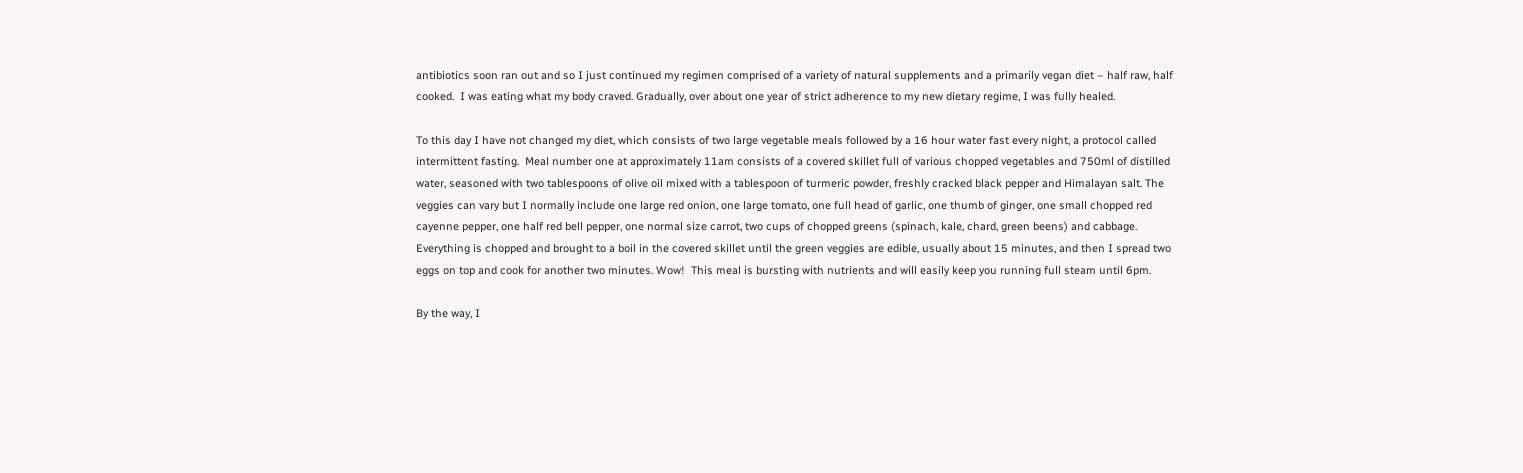antibiotics soon ran out and so I just continued my regimen comprised of a variety of natural supplements and a primarily vegan diet – half raw, half cooked.  I was eating what my body craved. Gradually, over about one year of strict adherence to my new dietary regime, I was fully healed.

To this day I have not changed my diet, which consists of two large vegetable meals followed by a 16 hour water fast every night, a protocol called intermittent fasting.  Meal number one at approximately 11am consists of a covered skillet full of various chopped vegetables and 750ml of distilled water, seasoned with two tablespoons of olive oil mixed with a tablespoon of turmeric powder, freshly cracked black pepper and Himalayan salt. The veggies can vary but I normally include one large red onion, one large tomato, one full head of garlic, one thumb of ginger, one small chopped red cayenne pepper, one half red bell pepper, one normal size carrot, two cups of chopped greens (spinach, kale, chard, green beens) and cabbage. Everything is chopped and brought to a boil in the covered skillet until the green veggies are edible, usually about 15 minutes, and then I spread two eggs on top and cook for another two minutes. Wow!  This meal is bursting with nutrients and will easily keep you running full steam until 6pm.

By the way, I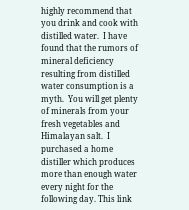highly recommend that you drink and cook with distilled water.  I have found that the rumors of mineral deficiency resulting from distilled water consumption is a myth.  You will get plenty of minerals from your fresh vegetables and Himalayan salt.  I purchased a home distiller which produces more than enough water every night for the following day. This link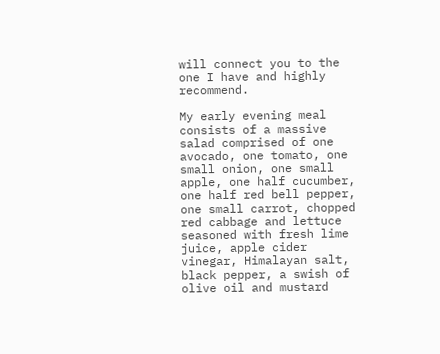will connect you to the one I have and highly recommend.

My early evening meal consists of a massive salad comprised of one avocado, one tomato, one small onion, one small apple, one half cucumber, one half red bell pepper, one small carrot, chopped red cabbage and lettuce seasoned with fresh lime juice, apple cider vinegar, Himalayan salt, black pepper, a swish of olive oil and mustard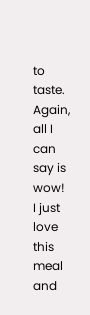to taste. Again, all I can say is wow! I just love this meal and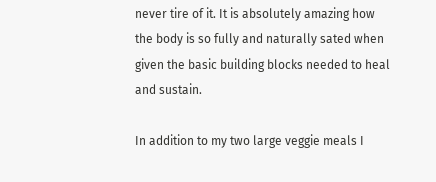never tire of it. It is absolutely amazing how the body is so fully and naturally sated when given the basic building blocks needed to heal and sustain.

In addition to my two large veggie meals I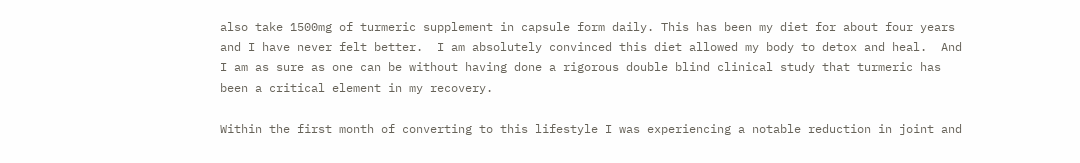also take 1500mg of turmeric supplement in capsule form daily. This has been my diet for about four years and I have never felt better.  I am absolutely convinced this diet allowed my body to detox and heal.  And I am as sure as one can be without having done a rigorous double blind clinical study that turmeric has been a critical element in my recovery.

Within the first month of converting to this lifestyle I was experiencing a notable reduction in joint and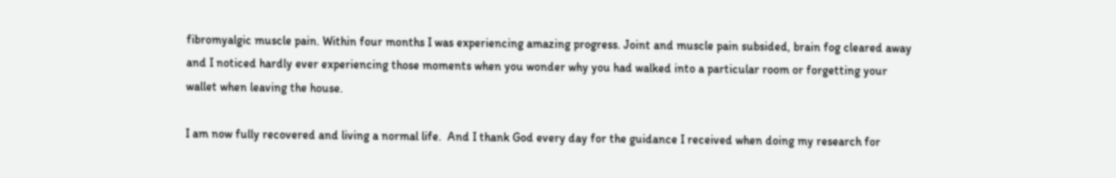fibromyalgic muscle pain. Within four months I was experiencing amazing progress. Joint and muscle pain subsided, brain fog cleared away and I noticed hardly ever experiencing those moments when you wonder why you had walked into a particular room or forgetting your wallet when leaving the house.

I am now fully recovered and living a normal life.  And I thank God every day for the guidance I received when doing my research for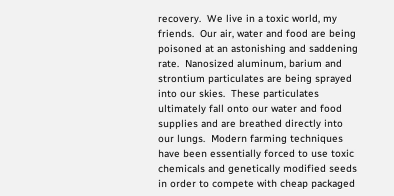recovery.  We live in a toxic world, my friends.  Our air, water and food are being poisoned at an astonishing and saddening rate.  Nanosized aluminum, barium and strontium particulates are being sprayed into our skies.  These particulates ultimately fall onto our water and food supplies and are breathed directly into our lungs.  Modern farming techniques have been essentially forced to use toxic chemicals and genetically modified seeds in order to compete with cheap packaged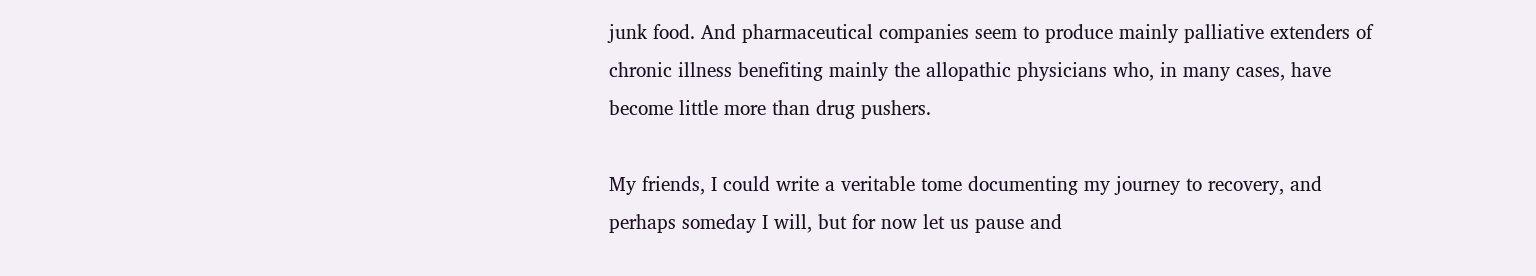junk food. And pharmaceutical companies seem to produce mainly palliative extenders of chronic illness benefiting mainly the allopathic physicians who, in many cases, have become little more than drug pushers.

My friends, I could write a veritable tome documenting my journey to recovery, and perhaps someday I will, but for now let us pause and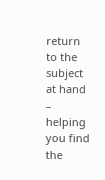return to the subject at hand – helping you find the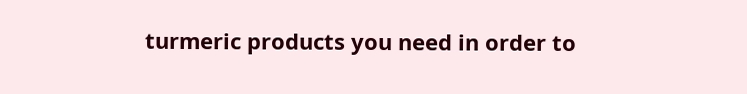turmeric products you need in order to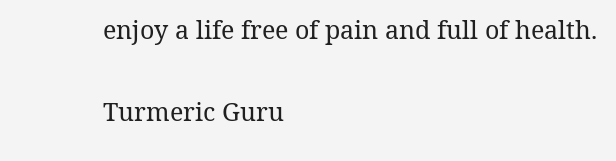enjoy a life free of pain and full of health.


Turmeric Guru